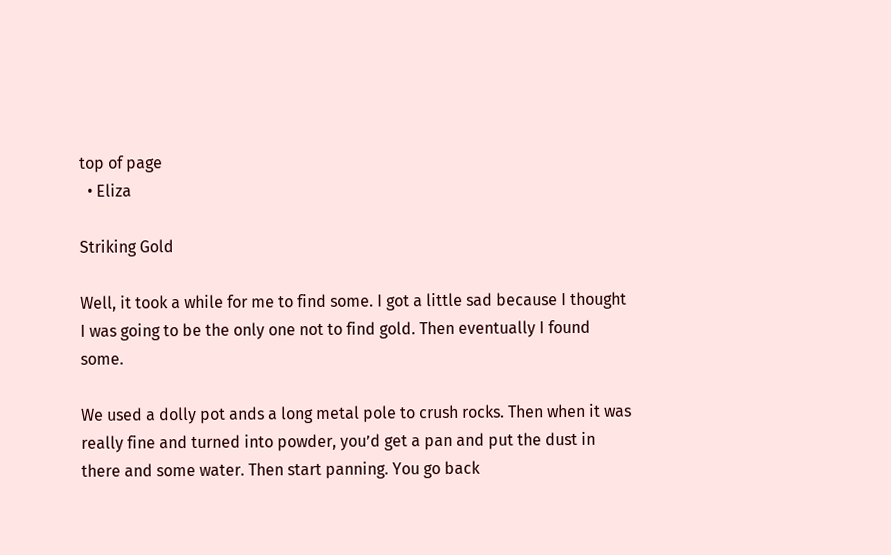top of page
  • Eliza

Striking Gold

Well, it took a while for me to find some. I got a little sad because I thought I was going to be the only one not to find gold. Then eventually I found some.

We used a dolly pot ands a long metal pole to crush rocks. Then when it was really fine and turned into powder, you’d get a pan and put the dust in there and some water. Then start panning. You go back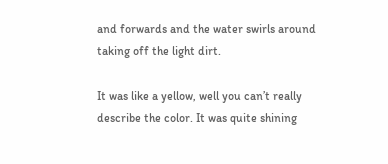and forwards and the water swirls around taking off the light dirt.

It was like a yellow, well you can’t really describe the color. It was quite shining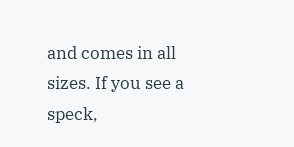and comes in all sizes. If you see a speck,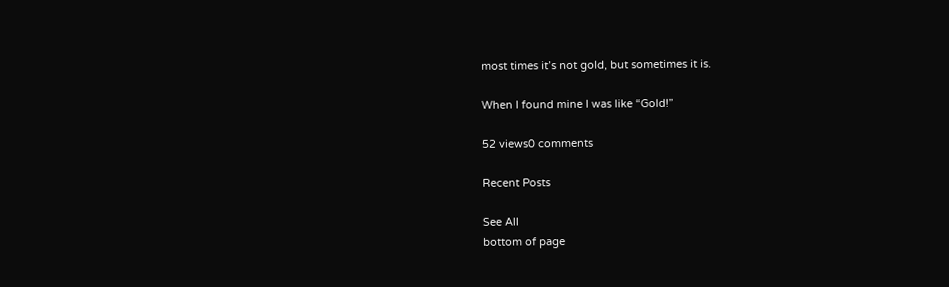most times it’s not gold, but sometimes it is.

When I found mine I was like “Gold!”

52 views0 comments

Recent Posts

See All
bottom of page